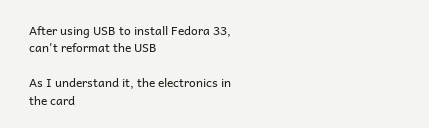After using USB to install Fedora 33, can't reformat the USB

As I understand it, the electronics in the card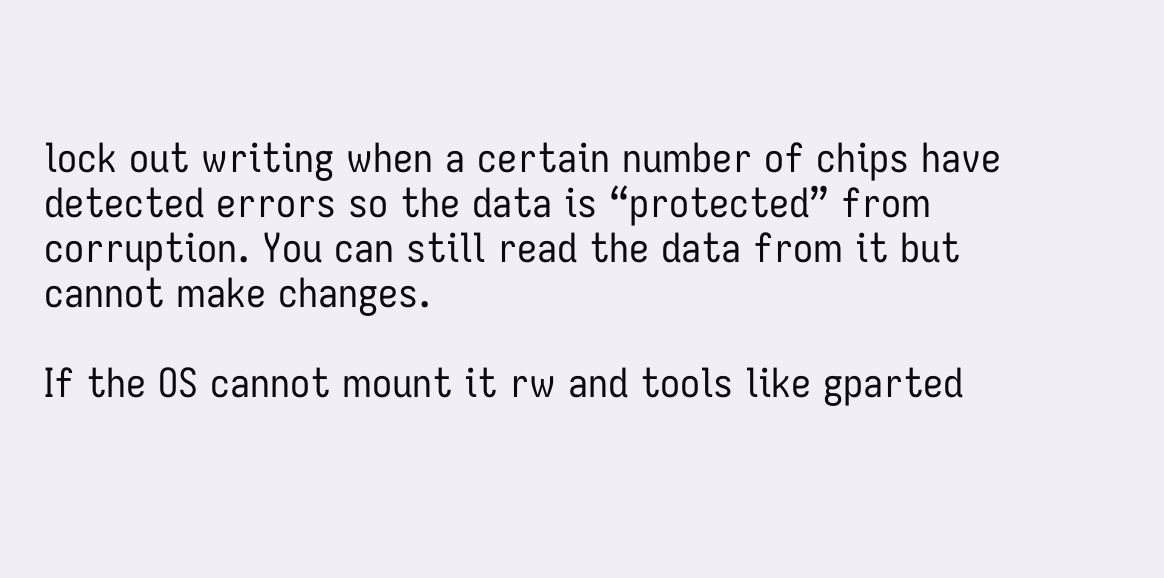lock out writing when a certain number of chips have detected errors so the data is “protected” from corruption. You can still read the data from it but cannot make changes.

If the OS cannot mount it rw and tools like gparted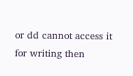or dd cannot access it for writing then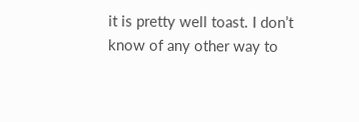it is pretty well toast. I don’t know of any other way to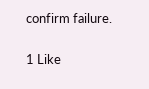confirm failure.

1 Like